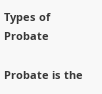Types of Probate

Probate is the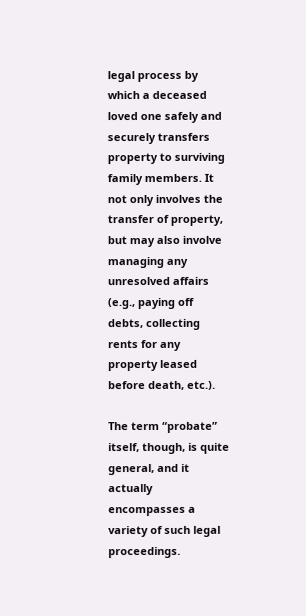legal process by which a deceased loved one safely and securely transfers property to surviving family members. It not only involves the transfer of property, but may also involve managing any unresolved affairs (e.g., paying off debts, collecting rents for any property leased before death, etc.).

The term “probate” itself, though, is quite general, and it actually encompasses a variety of such legal proceedings.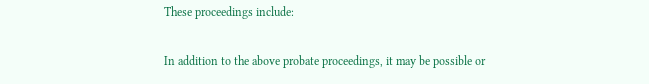These proceedings include:

In addition to the above probate proceedings, it may be possible or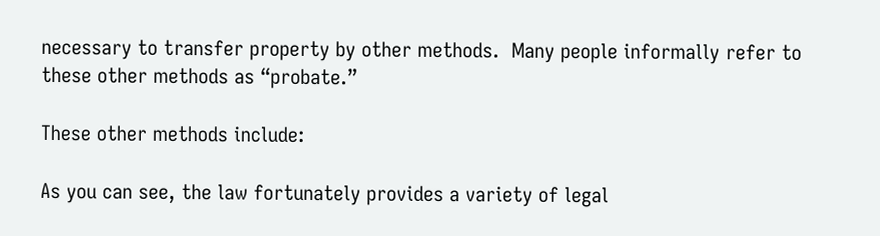necessary to transfer property by other methods.  Many people informally refer to these other methods as “probate.”

These other methods include:

As you can see, the law fortunately provides a variety of legal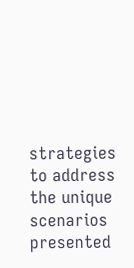strategies to address the unique scenarios presented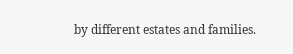by different estates and families.